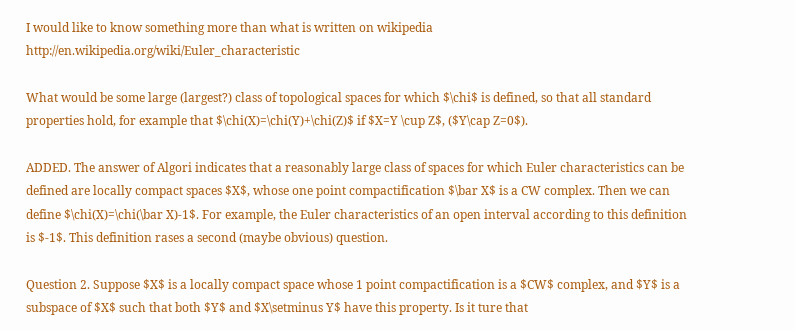I would like to know something more than what is written on wikipedia http://en.wikipedia.org/wiki/Euler_characteristic

What would be some large (largest?) class of topological spaces for which $\chi$ is defined, so that all standard properties hold, for example that $\chi(X)=\chi(Y)+\chi(Z)$ if $X=Y \cup Z$, ($Y\cap Z=0$).

ADDED. The answer of Algori indicates that a reasonably large class of spaces for which Euler characteristics can be defined are locally compact spaces $X$, whose one point compactification $\bar X$ is a CW complex. Then we can define $\chi(X)=\chi(\bar X)-1$. For example, the Euler characteristics of an open interval according to this definition is $-1$. This definition rases a second (maybe obvious) question.

Question 2. Suppose $X$ is a locally compact space whose 1 point compactification is a $CW$ complex, and $Y$ is a subspace of $X$ such that both $Y$ and $X\setminus Y$ have this property. Is it ture that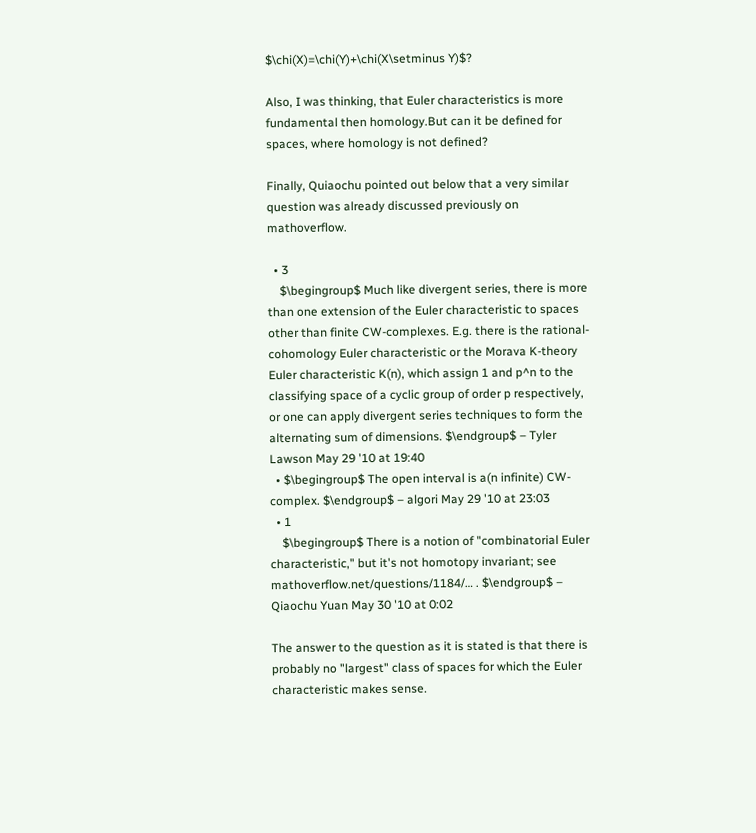$\chi(X)=\chi(Y)+\chi(X\setminus Y)$?

Also, I was thinking, that Euler characteristics is more fundamental then homology.But can it be defined for spaces, where homology is not defined?

Finally, Quiaochu pointed out below that a very similar question was already discussed previously on mathoverflow.

  • 3
    $\begingroup$ Much like divergent series, there is more than one extension of the Euler characteristic to spaces other than finite CW-complexes. E.g. there is the rational-cohomology Euler characteristic or the Morava K-theory Euler characteristic K(n), which assign 1 and p^n to the classifying space of a cyclic group of order p respectively, or one can apply divergent series techniques to form the alternating sum of dimensions. $\endgroup$ – Tyler Lawson May 29 '10 at 19:40
  • $\begingroup$ The open interval is a(n infinite) CW-complex. $\endgroup$ – algori May 29 '10 at 23:03
  • 1
    $\begingroup$ There is a notion of "combinatorial Euler characteristic," but it's not homotopy invariant; see mathoverflow.net/questions/1184/… . $\endgroup$ – Qiaochu Yuan May 30 '10 at 0:02

The answer to the question as it is stated is that there is probably no "largest" class of spaces for which the Euler characteristic makes sense.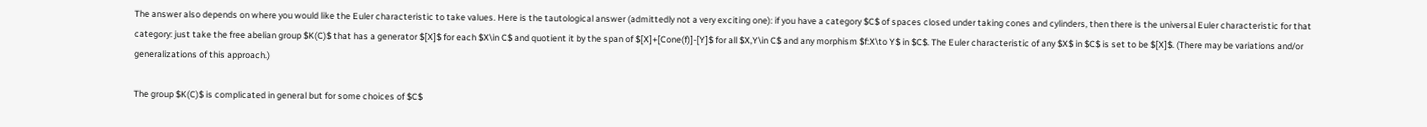The answer also depends on where you would like the Euler characteristic to take values. Here is the tautological answer (admittedly not a very exciting one): if you have a category $C$ of spaces closed under taking cones and cylinders, then there is the universal Euler characteristic for that category: just take the free abelian group $K(C)$ that has a generator $[X]$ for each $X\in C$ and quotient it by the span of $[X]+[Cone(f)]-[Y]$ for all $X,Y\in C$ and any morphism $f:X\to Y$ in $C$. The Euler characteristic of any $X$ in $C$ is set to be $[X]$. (There may be variations and/or generalizations of this approach.)

The group $K(C)$ is complicated in general but for some choices of $C$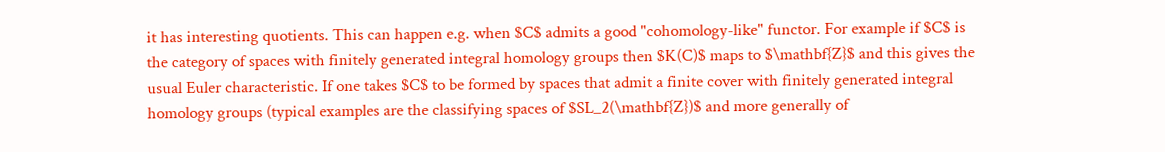it has interesting quotients. This can happen e.g. when $C$ admits a good "cohomology-like" functor. For example if $C$ is the category of spaces with finitely generated integral homology groups then $K(C)$ maps to $\mathbf{Z}$ and this gives the usual Euler characteristic. If one takes $C$ to be formed by spaces that admit a finite cover with finitely generated integral homology groups (typical examples are the classifying spaces of $SL_2(\mathbf{Z})$ and more generally of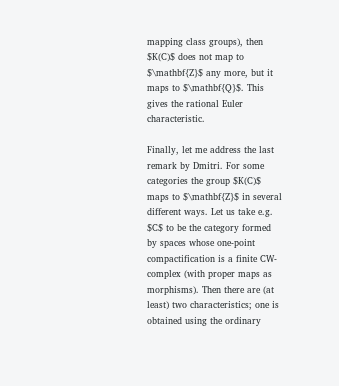mapping class groups), then $K(C)$ does not map to $\mathbf{Z}$ any more, but it maps to $\mathbf{Q}$. This gives the rational Euler characteristic.

Finally, let me address the last remark by Dmitri. For some categories the group $K(C)$ maps to $\mathbf{Z}$ in several different ways. Let us take e.g. $C$ to be the category formed by spaces whose one-point compactification is a finite CW-complex (with proper maps as morphisms). Then there are (at least) two characteristics; one is obtained using the ordinary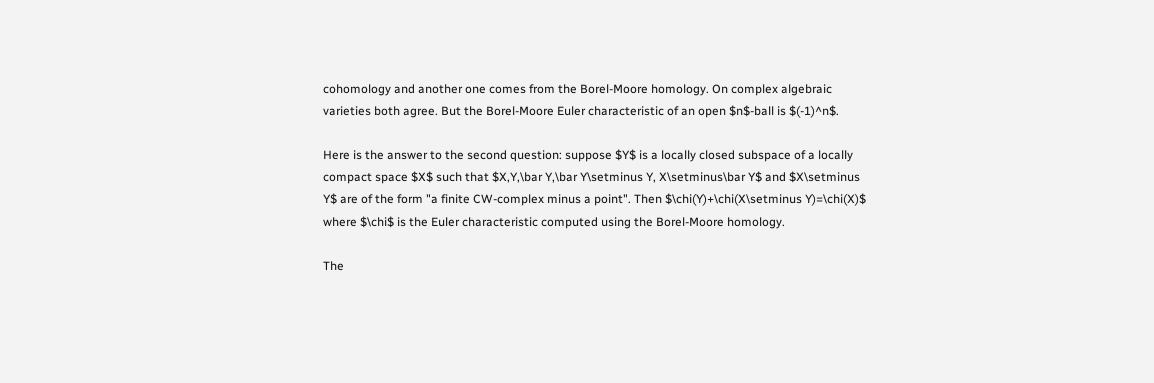cohomology and another one comes from the Borel-Moore homology. On complex algebraic varieties both agree. But the Borel-Moore Euler characteristic of an open $n$-ball is $(-1)^n$.

Here is the answer to the second question: suppose $Y$ is a locally closed subspace of a locally compact space $X$ such that $X,Y,\bar Y,\bar Y\setminus Y, X\setminus\bar Y$ and $X\setminus Y$ are of the form "a finite CW-complex minus a point". Then $\chi(Y)+\chi(X\setminus Y)=\chi(X)$ where $\chi$ is the Euler characteristic computed using the Borel-Moore homology.

The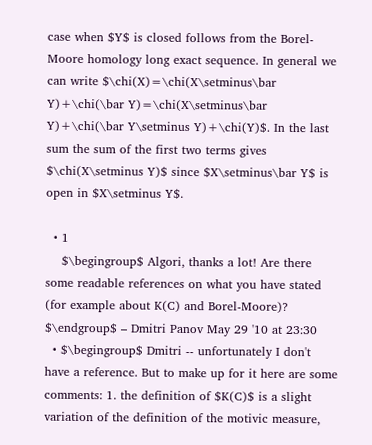case when $Y$ is closed follows from the Borel-Moore homology long exact sequence. In general we can write $\chi(X)=\chi(X\setminus\bar Y)+\chi(\bar Y)=\chi(X\setminus\bar Y)+\chi(\bar Y\setminus Y)+\chi(Y)$. In the last sum the sum of the first two terms gives $\chi(X\setminus Y)$ since $X\setminus\bar Y$ is open in $X\setminus Y$.

  • 1
    $\begingroup$ Algori, thanks a lot! Are there some readable references on what you have stated (for example about K(C) and Borel-Moore)? $\endgroup$ – Dmitri Panov May 29 '10 at 23:30
  • $\begingroup$ Dmitri -- unfortunately I don't have a reference. But to make up for it here are some comments: 1. the definition of $K(C)$ is a slight variation of the definition of the motivic measure,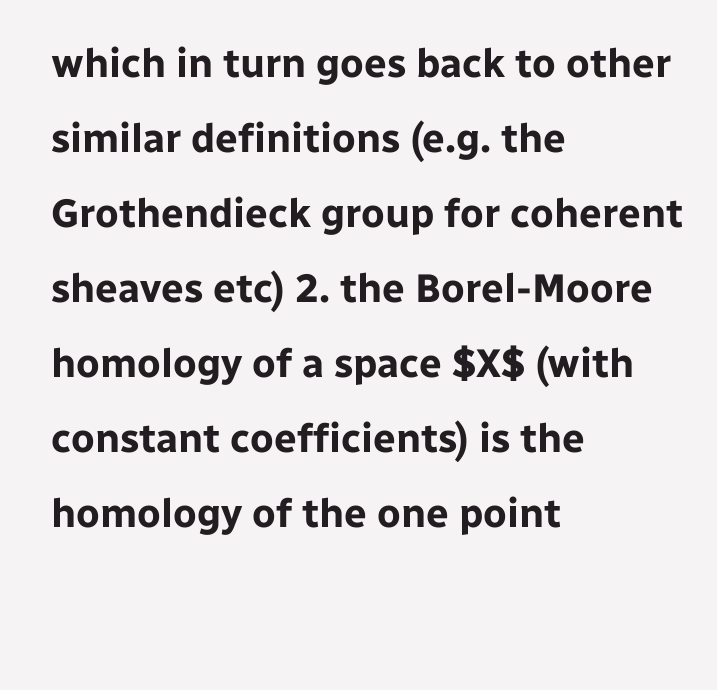which in turn goes back to other similar definitions (e.g. the Grothendieck group for coherent sheaves etc) 2. the Borel-Moore homology of a space $X$ (with constant coefficients) is the homology of the one point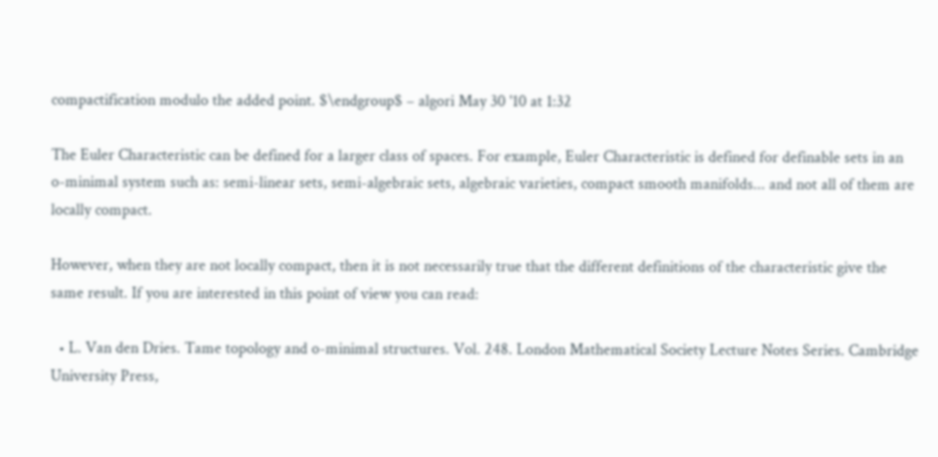compactification modulo the added point. $\endgroup$ – algori May 30 '10 at 1:32

The Euler Characteristic can be defined for a larger class of spaces. For example, Euler Characteristic is defined for definable sets in an o-minimal system such as: semi-linear sets, semi-algebraic sets, algebraic varieties, compact smooth manifolds... and not all of them are locally compact.

However, when they are not locally compact, then it is not necessarily true that the different definitions of the characteristic give the same result. If you are interested in this point of view you can read:

  • L. Van den Dries. Tame topology and o-minimal structures. Vol. 248. London Mathematical Society Lecture Notes Series. Cambridge University Press,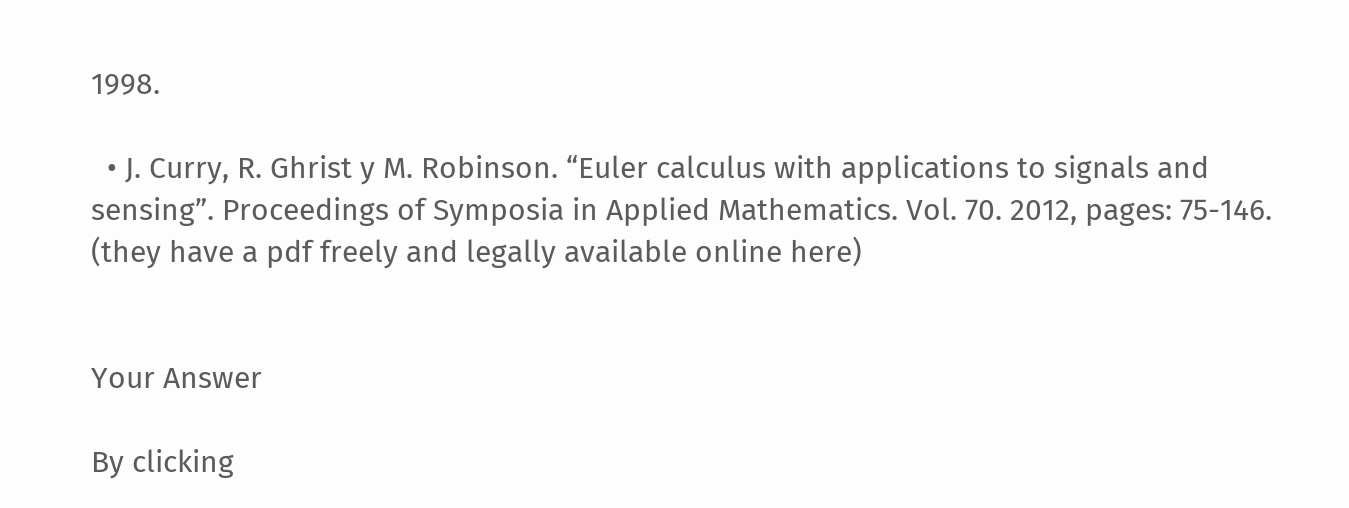1998.

  • J. Curry, R. Ghrist y M. Robinson. “Euler calculus with applications to signals and sensing”. Proceedings of Symposia in Applied Mathematics. Vol. 70. 2012, pages: 75-146. (they have a pdf freely and legally available online here)


Your Answer

By clicking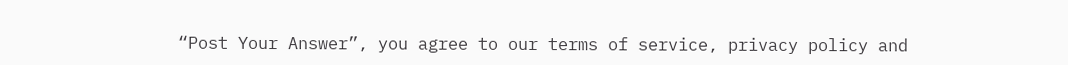“Post Your Answer”, you agree to our terms of service, privacy policy and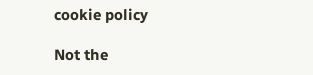cookie policy

Not the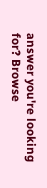answer you're looking for? Browse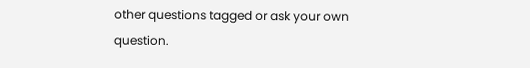other questions tagged or ask your own question.